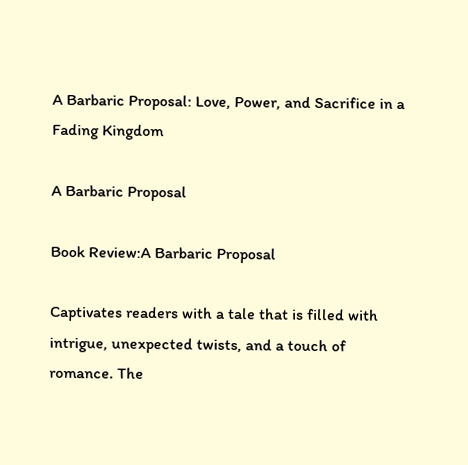A Barbaric Proposal: Love, Power, and Sacrifice in a Fading Kingdom

A Barbaric Proposal

Book Review:A Barbaric Proposal

Captivates readers with a tale that is filled with intrigue, unexpected twists, and a touch of romance. The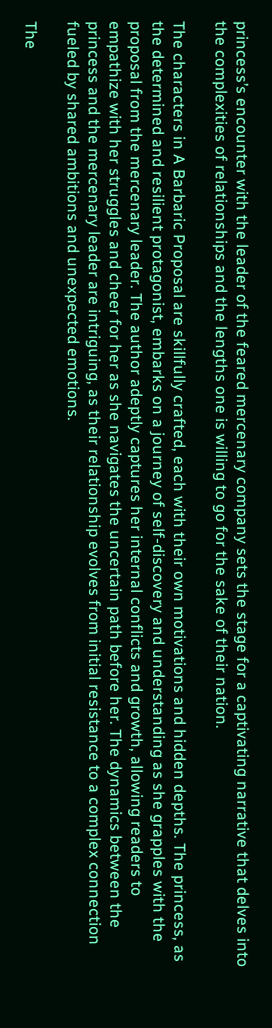princess’s encounter with the leader of the feared mercenary company sets the stage for a captivating narrative that delves into the complexities of relationships and the lengths one is willing to go for the sake of their nation.

The characters in A Barbaric Proposal are skillfully crafted, each with their own motivations and hidden depths. The princess, as the determined and resilient protagonist, embarks on a journey of self-discovery and understanding as she grapples with the proposal from the mercenary leader. The author adeptly captures her internal conflicts and growth, allowing readers to empathize with her struggles and cheer for her as she navigates the uncertain path before her. The dynamics between the princess and the mercenary leader are intriguing, as their relationship evolves from initial resistance to a complex connection fueled by shared ambitions and unexpected emotions.

The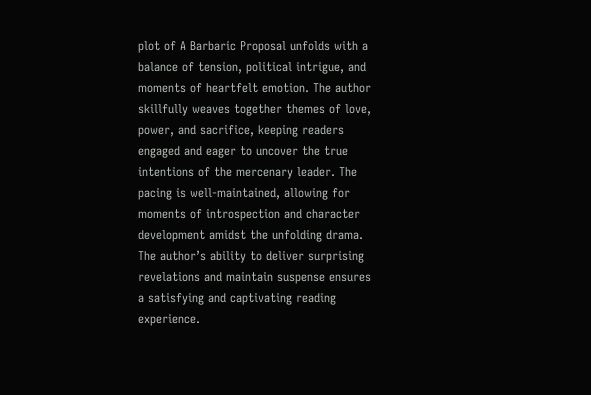plot of A Barbaric Proposal unfolds with a balance of tension, political intrigue, and moments of heartfelt emotion. The author skillfully weaves together themes of love, power, and sacrifice, keeping readers engaged and eager to uncover the true intentions of the mercenary leader. The pacing is well-maintained, allowing for moments of introspection and character development amidst the unfolding drama. The author’s ability to deliver surprising revelations and maintain suspense ensures a satisfying and captivating reading experience.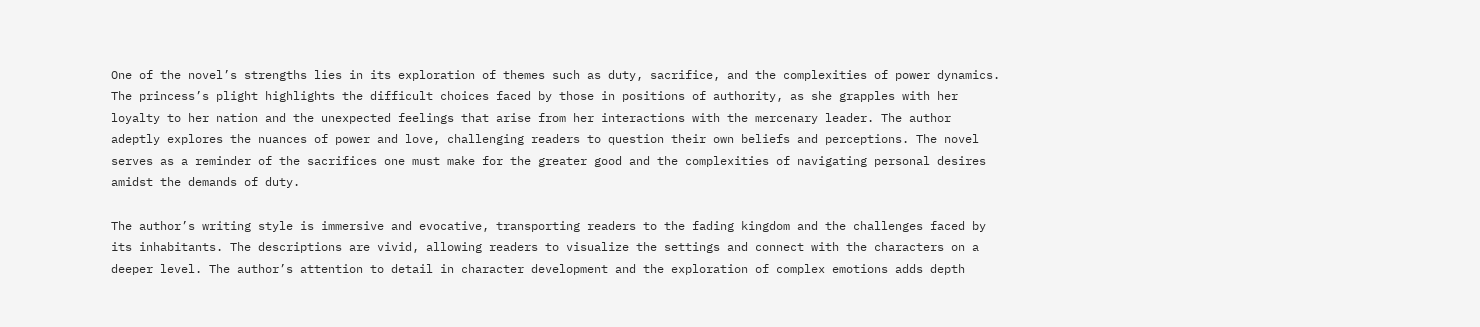One of the novel’s strengths lies in its exploration of themes such as duty, sacrifice, and the complexities of power dynamics. The princess’s plight highlights the difficult choices faced by those in positions of authority, as she grapples with her loyalty to her nation and the unexpected feelings that arise from her interactions with the mercenary leader. The author adeptly explores the nuances of power and love, challenging readers to question their own beliefs and perceptions. The novel serves as a reminder of the sacrifices one must make for the greater good and the complexities of navigating personal desires amidst the demands of duty.

The author’s writing style is immersive and evocative, transporting readers to the fading kingdom and the challenges faced by its inhabitants. The descriptions are vivid, allowing readers to visualize the settings and connect with the characters on a deeper level. The author’s attention to detail in character development and the exploration of complex emotions adds depth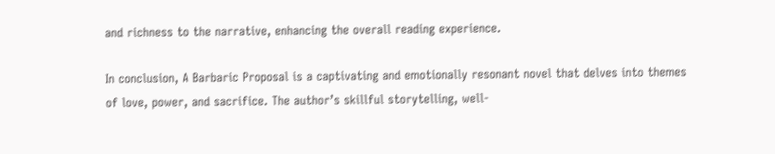and richness to the narrative, enhancing the overall reading experience.

In conclusion, A Barbaric Proposal is a captivating and emotionally resonant novel that delves into themes of love, power, and sacrifice. The author’s skillful storytelling, well-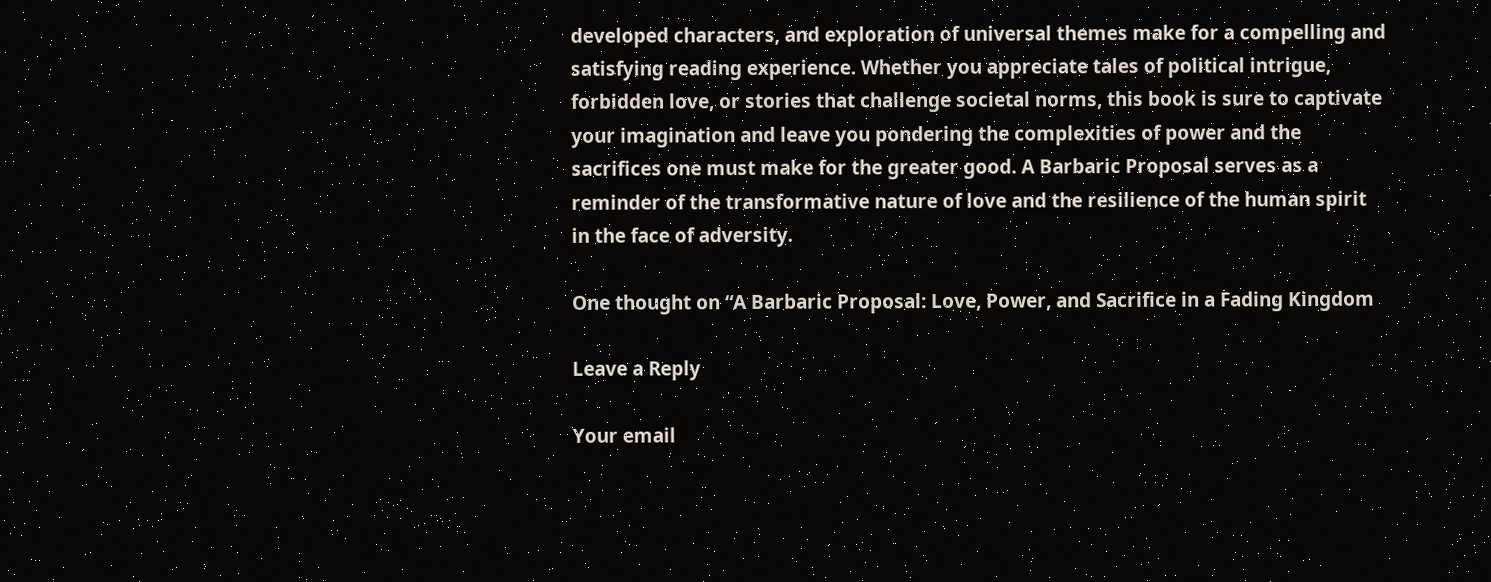developed characters, and exploration of universal themes make for a compelling and satisfying reading experience. Whether you appreciate tales of political intrigue, forbidden love, or stories that challenge societal norms, this book is sure to captivate your imagination and leave you pondering the complexities of power and the sacrifices one must make for the greater good. A Barbaric Proposal serves as a reminder of the transformative nature of love and the resilience of the human spirit in the face of adversity.

One thought on “A Barbaric Proposal: Love, Power, and Sacrifice in a Fading Kingdom

Leave a Reply

Your email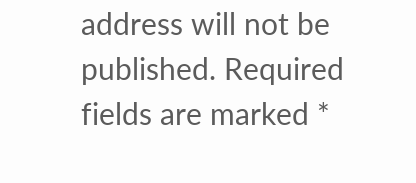address will not be published. Required fields are marked *